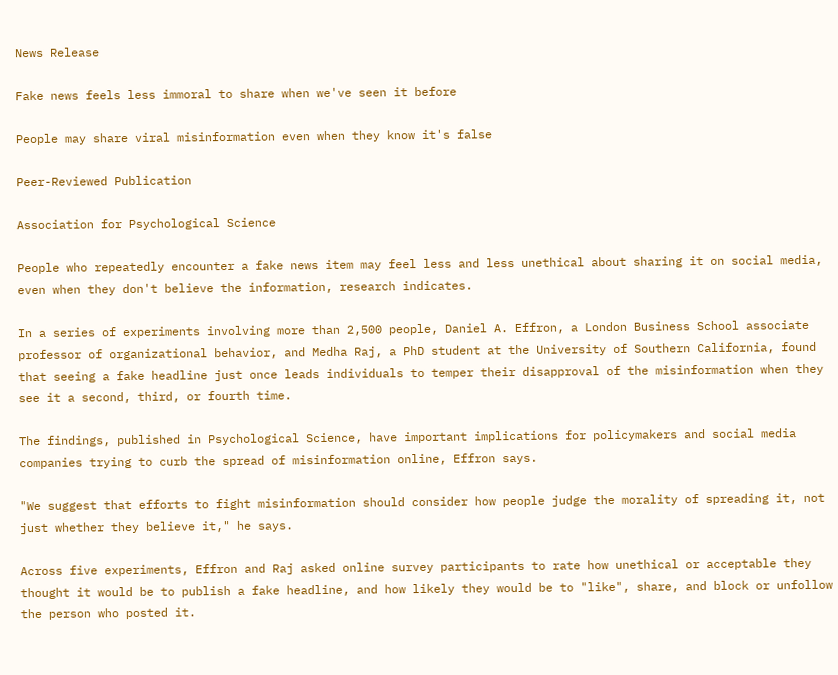News Release

Fake news feels less immoral to share when we've seen it before

People may share viral misinformation even when they know it's false

Peer-Reviewed Publication

Association for Psychological Science

People who repeatedly encounter a fake news item may feel less and less unethical about sharing it on social media, even when they don't believe the information, research indicates.

In a series of experiments involving more than 2,500 people, Daniel A. Effron, a London Business School associate professor of organizational behavior, and Medha Raj, a PhD student at the University of Southern California, found that seeing a fake headline just once leads individuals to temper their disapproval of the misinformation when they see it a second, third, or fourth time.

The findings, published in Psychological Science, have important implications for policymakers and social media companies trying to curb the spread of misinformation online, Effron says.

"We suggest that efforts to fight misinformation should consider how people judge the morality of spreading it, not just whether they believe it," he says.

Across five experiments, Effron and Raj asked online survey participants to rate how unethical or acceptable they thought it would be to publish a fake headline, and how likely they would be to "like", share, and block or unfollow the person who posted it.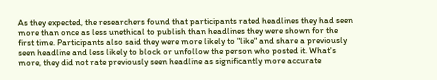As they expected, the researchers found that participants rated headlines they had seen more than once as less unethical to publish than headlines they were shown for the first time. Participants also said they were more likely to "like" and share a previously seen headline and less likely to block or unfollow the person who posted it. What's more, they did not rate previously seen headline as significantly more accurate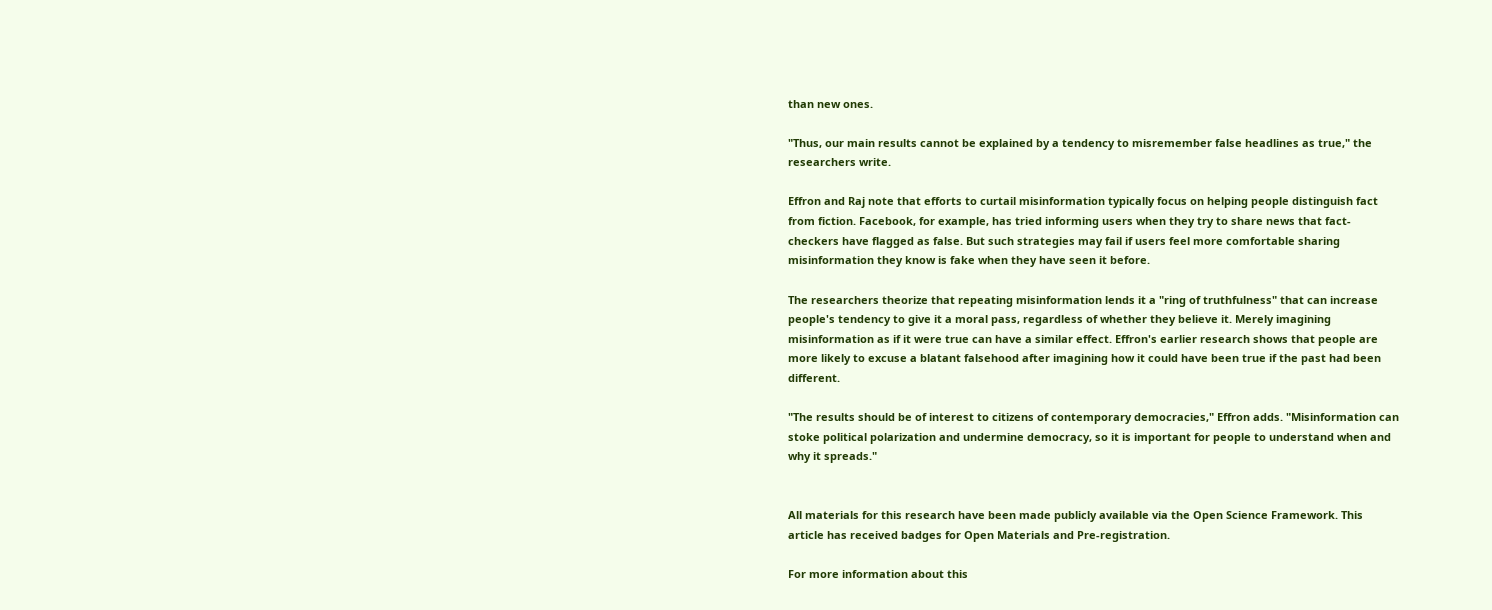than new ones.

"Thus, our main results cannot be explained by a tendency to misremember false headlines as true," the researchers write.

Effron and Raj note that efforts to curtail misinformation typically focus on helping people distinguish fact from fiction. Facebook, for example, has tried informing users when they try to share news that fact-checkers have flagged as false. But such strategies may fail if users feel more comfortable sharing misinformation they know is fake when they have seen it before.

The researchers theorize that repeating misinformation lends it a "ring of truthfulness" that can increase people's tendency to give it a moral pass, regardless of whether they believe it. Merely imagining misinformation as if it were true can have a similar effect. Effron's earlier research shows that people are more likely to excuse a blatant falsehood after imagining how it could have been true if the past had been different.

"The results should be of interest to citizens of contemporary democracies," Effron adds. "Misinformation can stoke political polarization and undermine democracy, so it is important for people to understand when and why it spreads."


All materials for this research have been made publicly available via the Open Science Framework. This article has received badges for Open Materials and Pre-registration.

For more information about this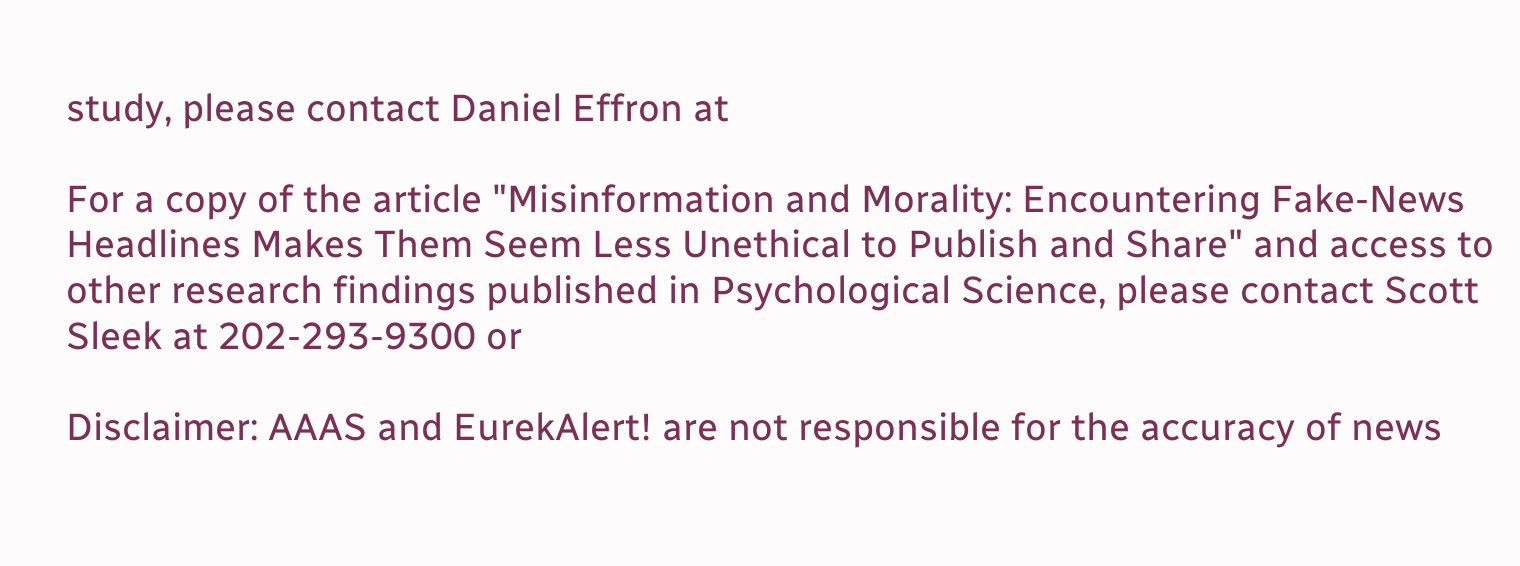study, please contact Daniel Effron at

For a copy of the article "Misinformation and Morality: Encountering Fake-News Headlines Makes Them Seem Less Unethical to Publish and Share" and access to other research findings published in Psychological Science, please contact Scott Sleek at 202-293-9300 or

Disclaimer: AAAS and EurekAlert! are not responsible for the accuracy of news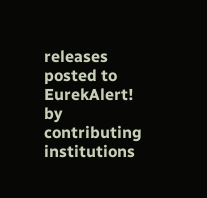releases posted to EurekAlert! by contributing institutions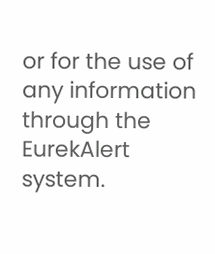or for the use of any information through the EurekAlert system.